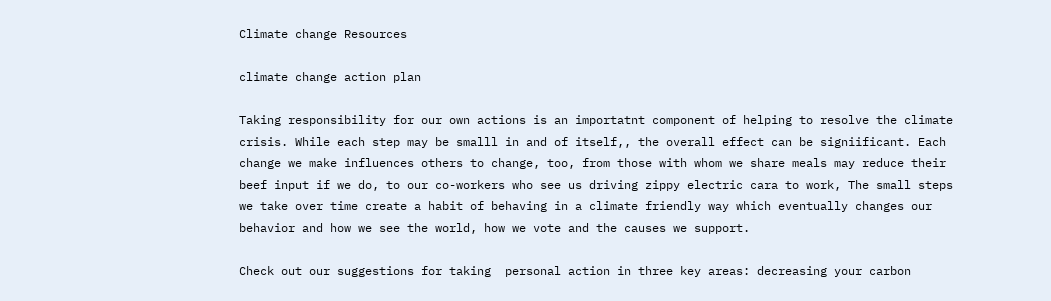Climate change Resources

climate change action plan

Taking responsibility for our own actions is an importatnt component of helping to resolve the climate crisis. While each step may be smalll in and of itself,, the overall effect can be signiificant. Each change we make influences others to change, too, from those with whom we share meals may reduce their beef input if we do, to our co-workers who see us driving zippy electric cara to work, The small steps we take over time create a habit of behaving in a climate friendly way which eventually changes our behavior and how we see the world, how we vote and the causes we support.

Check out our suggestions for taking  personal action in three key areas: decreasing your carbon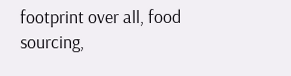footprint over all, food sourcing,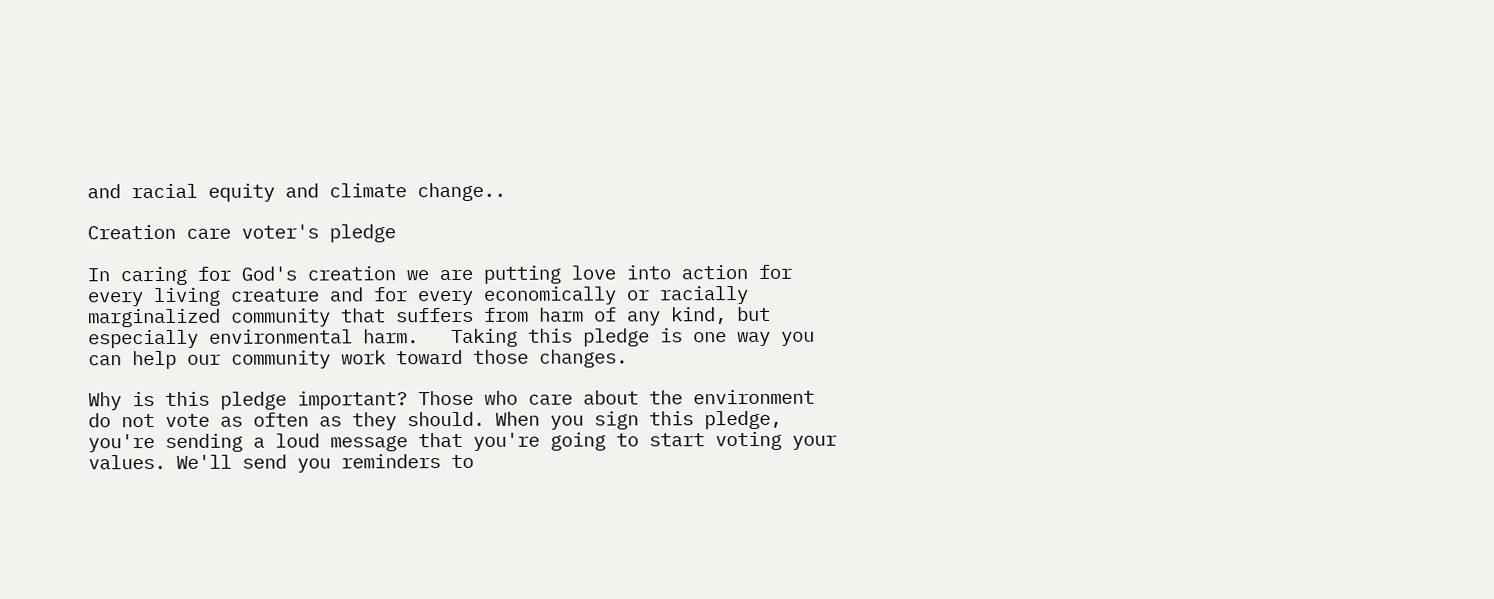and racial equity and climate change..

Creation care voter's pledge

In caring for God's creation we are putting love into action for every living creature and for every economically or racially marginalized community that suffers from harm of any kind, but especially environmental harm.   Taking this pledge is one way you can help our community work toward those changes.

Why is this pledge important? Those who care about the environment do not vote as often as they should. When you sign this pledge, you're sending a loud message that you're going to start voting your values. We'll send you reminders to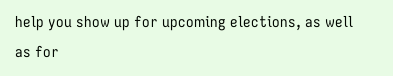help you show up for upcoming elections, as well as for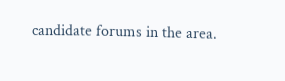candidate forums in the area.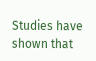Studies have shown that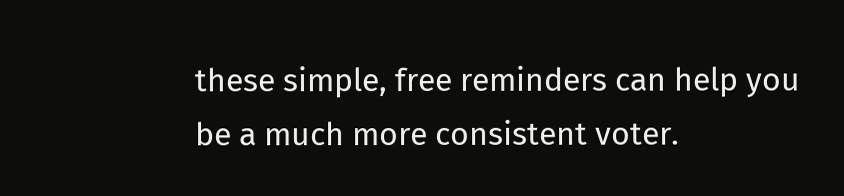these simple, free reminders can help you be a much more consistent voter.